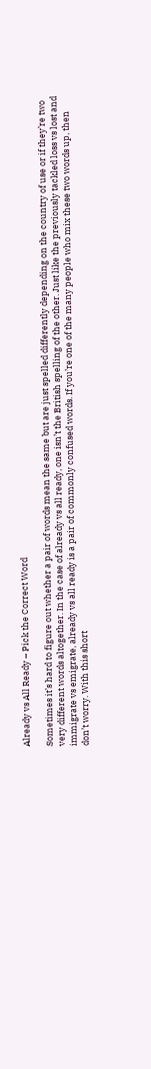Already vs All Ready – Pick the Correct Word

Sometimes it’s hard to figure out whether a pair of words mean the same but are just spelled differently depending on the country of use or if they’re two very different words altogether. In the case of already vs all ready, one isn’t the British spelling of the other. Just like the previously tackled loss vs lost and immigrate vs emigrate, already vs all ready is a pair of commonly confused words. If you’re one of the many people who mix these two words up, then don’t worry. With this short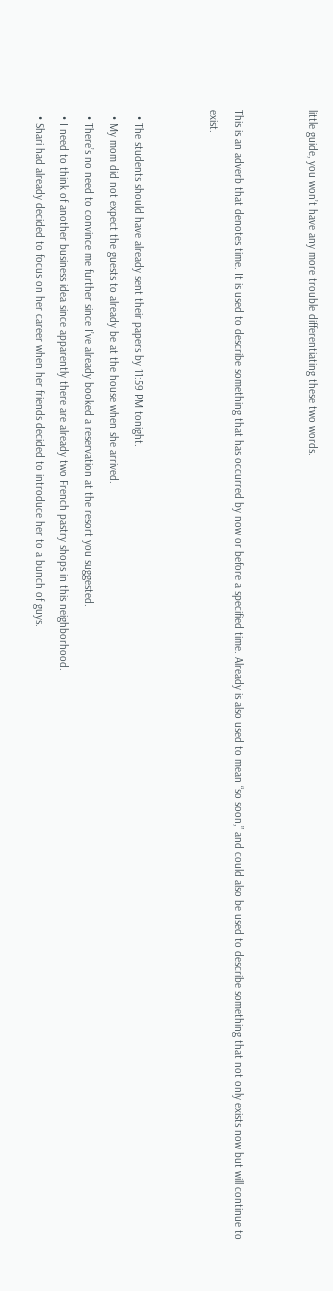little guide, you won’t have any more trouble differentiating these two words.


This is an adverb that denotes time. It is used to describe something that has occurred by now or before a specified time. Already is also used to mean “so soon,” and could also be used to describe something that not only exists now but will continue to exist.


  • The students should have already sent their papers by 11:59 PM tonight.
  • My mom did not expect the guests to already be at the house when she arrived.
  • There’s no need to convince me further since I’ve already booked a reservation at the resort you suggested.
  • I need to think of another business idea since apparently there are already two French pastry shops in this neighborhood.
  • Shari had already decided to focus on her career when her friends decided to introduce her to a bunch of guys.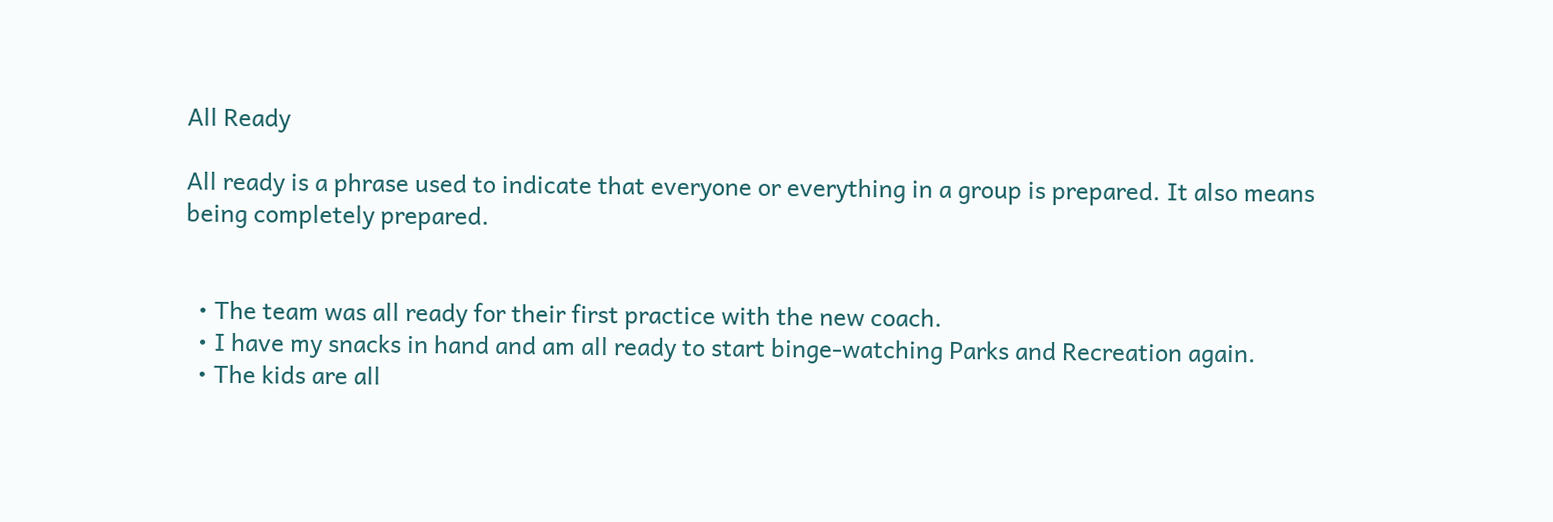All Ready

All ready is a phrase used to indicate that everyone or everything in a group is prepared. It also means being completely prepared.


  • The team was all ready for their first practice with the new coach.
  • I have my snacks in hand and am all ready to start binge-watching Parks and Recreation again.
  • The kids are all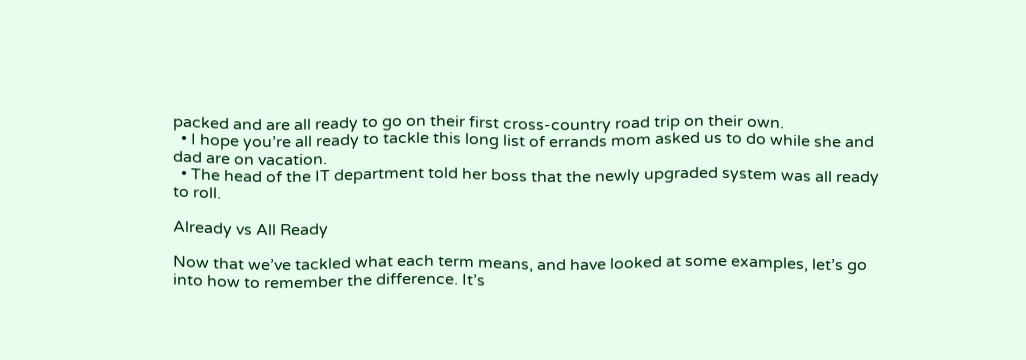packed and are all ready to go on their first cross-country road trip on their own.
  • I hope you’re all ready to tackle this long list of errands mom asked us to do while she and dad are on vacation.
  • The head of the IT department told her boss that the newly upgraded system was all ready to roll.

Already vs All Ready

Now that we’ve tackled what each term means, and have looked at some examples, let’s go into how to remember the difference. It’s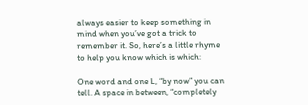always easier to keep something in mind when you’ve got a trick to remember it. So, here’s a little rhyme to help you know which is which:

One word and one L, “by now” you can tell. A space in between, “completely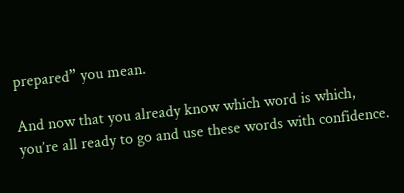prepared” you mean.

And now that you already know which word is which, you’re all ready to go and use these words with confidence.